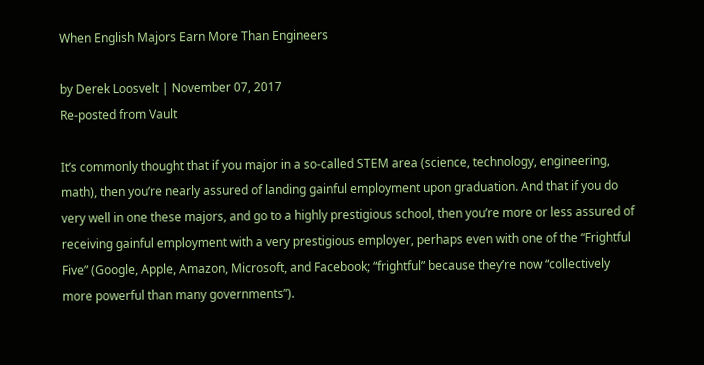When English Majors Earn More Than Engineers

by Derek Loosvelt | November 07, 2017
Re-posted from Vault

It’s commonly thought that if you major in a so-called STEM area (science, technology, engineering, math), then you’re nearly assured of landing gainful employment upon graduation. And that if you do very well in one these majors, and go to a highly prestigious school, then you’re more or less assured of receiving gainful employment with a very prestigious employer, perhaps even with one of the “Frightful Five” (Google, Apple, Amazon, Microsoft, and Facebook; “frightful” because they’re now “collectively more powerful than many governments”).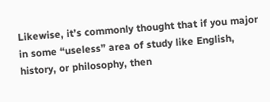Likewise, it’s commonly thought that if you major in some “useless” area of study like English, history, or philosophy, then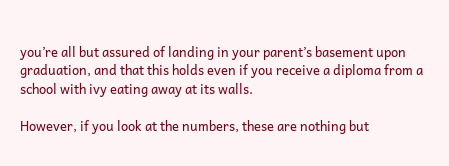you’re all but assured of landing in your parent’s basement upon graduation, and that this holds even if you receive a diploma from a school with ivy eating away at its walls.

However, if you look at the numbers, these are nothing but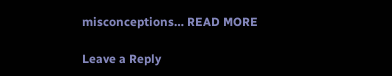misconceptions… READ MORE

Leave a Reply